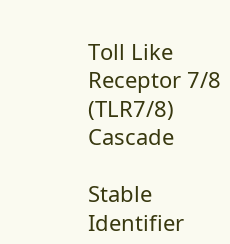Toll Like Receptor 7/8 (TLR7/8) Cascade

Stable Identifier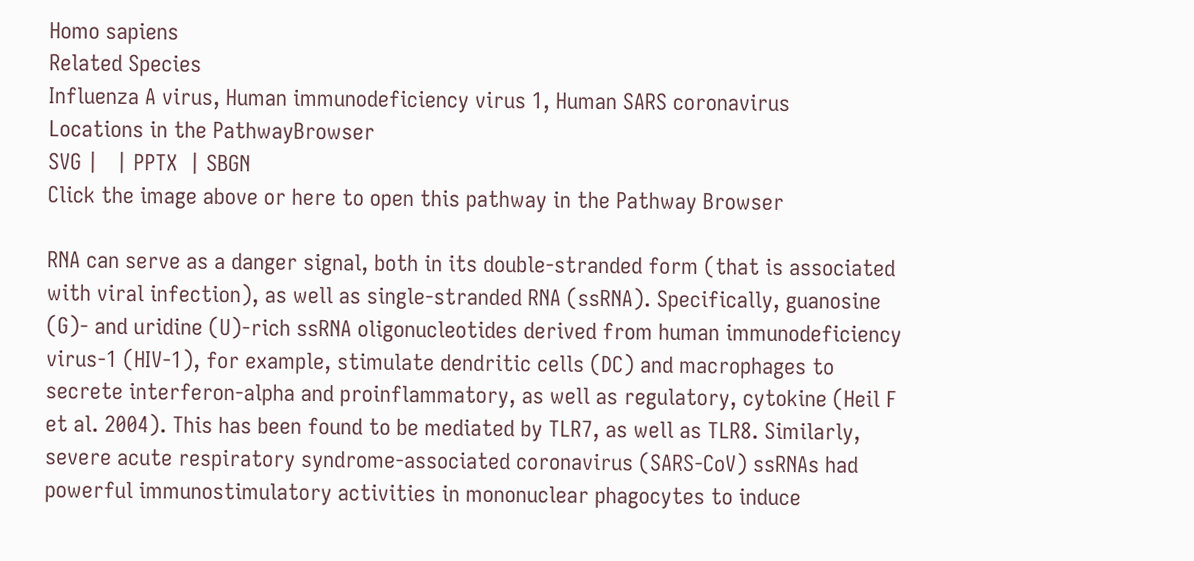Homo sapiens
Related Species
Influenza A virus, Human immunodeficiency virus 1, Human SARS coronavirus
Locations in the PathwayBrowser
SVG |   | PPTX  | SBGN
Click the image above or here to open this pathway in the Pathway Browser

RNA can serve as a danger signal, both in its double-stranded form (that is associated with viral infection), as well as single-stranded RNA (ssRNA). Specifically, guanosine (G)- and uridine (U)-rich ssRNA oligonucleotides derived from human immunodeficiency virus-1 (HIV-1), for example, stimulate dendritic cells (DC) and macrophages to secrete interferon-alpha and proinflammatory, as well as regulatory, cytokine (Heil F et al. 2004). This has been found to be mediated by TLR7, as well as TLR8. Similarly, severe acute respiratory syndrome-associated coronavirus (SARS-CoV) ssRNAs had powerful immunostimulatory activities in mononuclear phagocytes to induce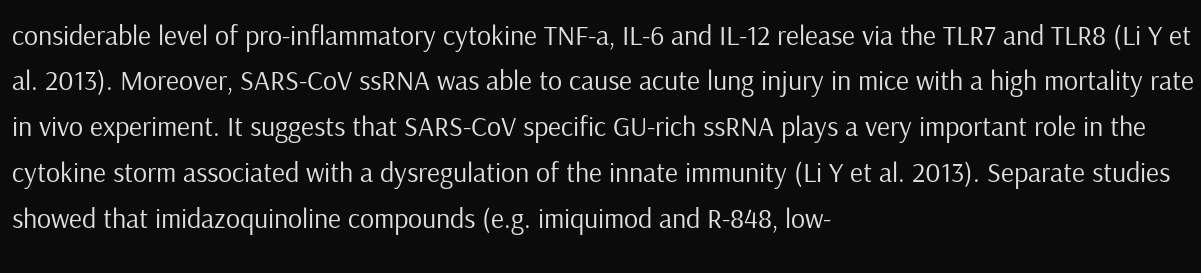considerable level of pro-inflammatory cytokine TNF-a, IL-6 and IL-12 release via the TLR7 and TLR8 (Li Y et al. 2013). Moreover, SARS-CoV ssRNA was able to cause acute lung injury in mice with a high mortality rate in vivo experiment. It suggests that SARS-CoV specific GU-rich ssRNA plays a very important role in the cytokine storm associated with a dysregulation of the innate immunity (Li Y et al. 2013). Separate studies showed that imidazoquinoline compounds (e.g. imiquimod and R-848, low-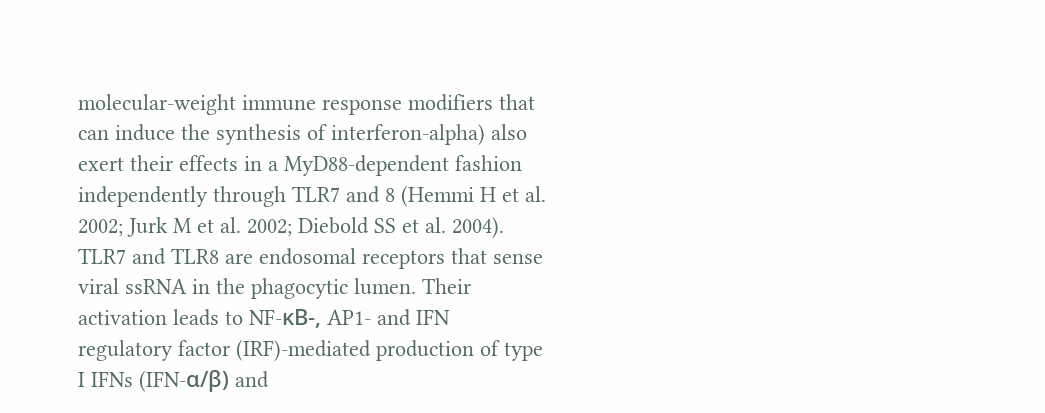molecular-weight immune response modifiers that can induce the synthesis of interferon-alpha) also exert their effects in a MyD88-dependent fashion independently through TLR7 and 8 (Hemmi H et al. 2002; Jurk M et al. 2002; Diebold SS et al. 2004). TLR7 and TLR8 are endosomal receptors that sense viral ssRNA in the phagocytic lumen. Their activation leads to NF-κB-, AP1- and IFN regulatory factor (IRF)-mediated production of type I IFNs (IFN-α/β) and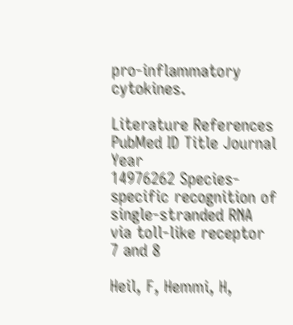pro-inflammatory cytokines.

Literature References
PubMed ID Title Journal Year
14976262 Species-specific recognition of single-stranded RNA via toll-like receptor 7 and 8

Heil, F, Hemmi, H,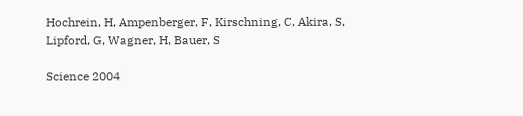Hochrein, H, Ampenberger, F, Kirschning, C, Akira, S, Lipford, G, Wagner, H, Bauer, S

Science 2004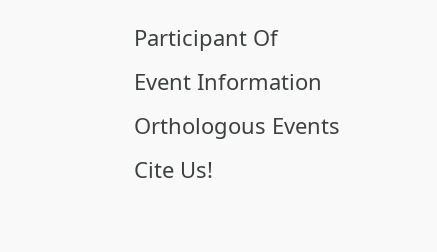Participant Of
Event Information
Orthologous Events
Cite Us!